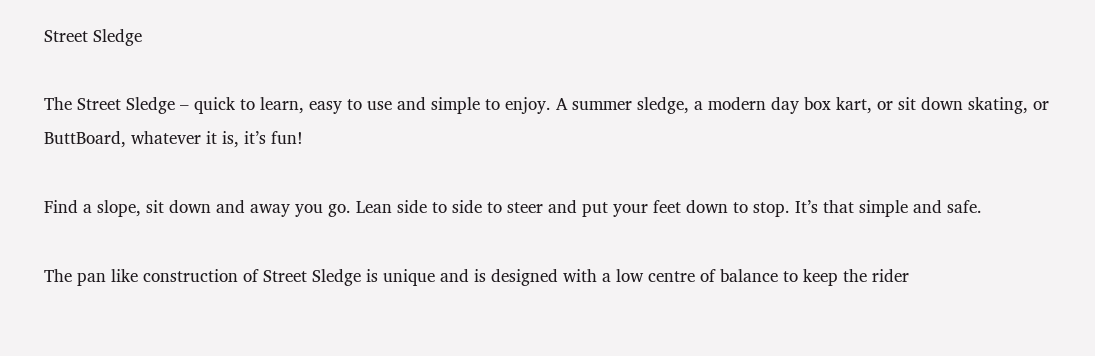Street Sledge

The Street Sledge – quick to learn, easy to use and simple to enjoy. A summer sledge, a modern day box kart, or sit down skating, or ButtBoard, whatever it is, it’s fun!

Find a slope, sit down and away you go. Lean side to side to steer and put your feet down to stop. It’s that simple and safe.

The pan like construction of Street Sledge is unique and is designed with a low centre of balance to keep the rider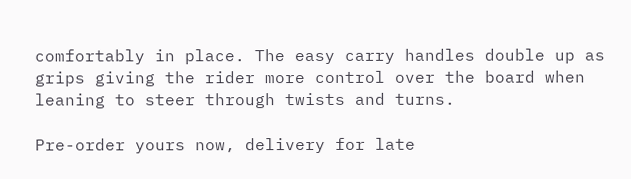comfortably in place. The easy carry handles double up as grips giving the rider more control over the board when leaning to steer through twists and turns.

Pre-order yours now, delivery for late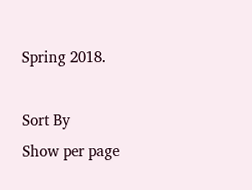Spring 2018.

Sort By
Show per page